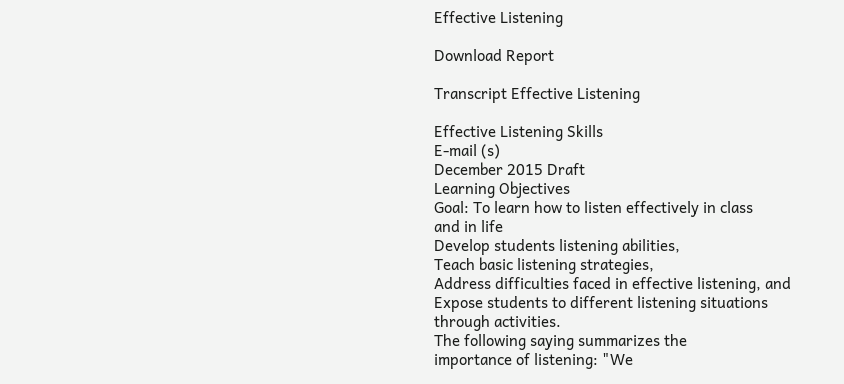Effective Listening

Download Report

Transcript Effective Listening

Effective Listening Skills
E-mail (s)
December 2015 Draft
Learning Objectives
Goal: To learn how to listen effectively in class
and in life
Develop students listening abilities,
Teach basic listening strategies,
Address difficulties faced in effective listening, and
Expose students to different listening situations
through activities.
The following saying summarizes the
importance of listening: "We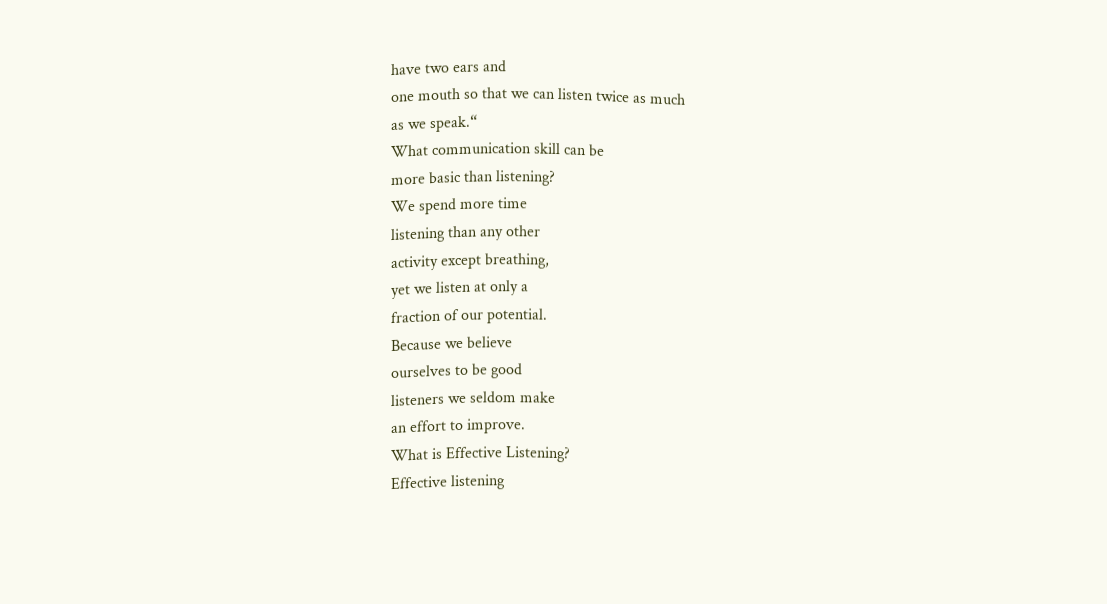have two ears and
one mouth so that we can listen twice as much
as we speak.“
What communication skill can be
more basic than listening?
We spend more time
listening than any other
activity except breathing,
yet we listen at only a
fraction of our potential.
Because we believe
ourselves to be good
listeners we seldom make
an effort to improve.
What is Effective Listening?
Effective listening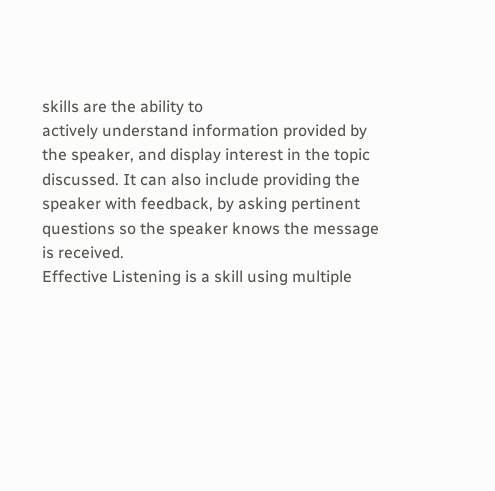skills are the ability to
actively understand information provided by
the speaker, and display interest in the topic
discussed. It can also include providing the
speaker with feedback, by asking pertinent
questions so the speaker knows the message
is received.
Effective Listening is a skill using multiple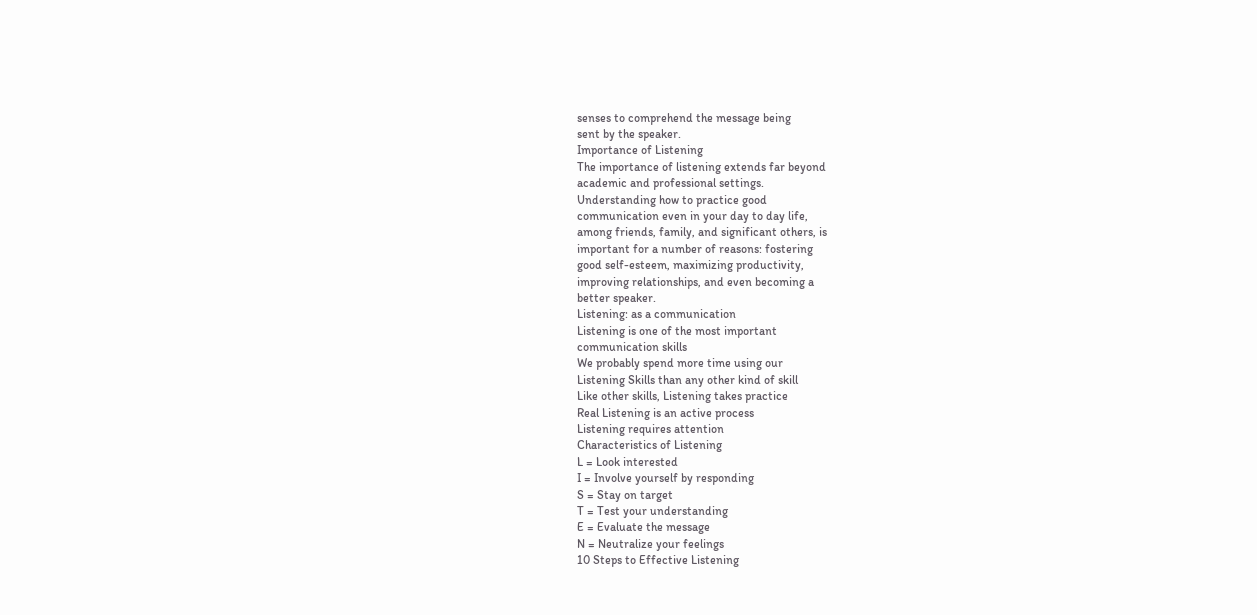senses to comprehend the message being
sent by the speaker.
Importance of Listening
The importance of listening extends far beyond
academic and professional settings.
Understanding how to practice good
communication even in your day to day life,
among friends, family, and significant others, is
important for a number of reasons: fostering
good self-esteem, maximizing productivity,
improving relationships, and even becoming a
better speaker.
Listening: as a communication
Listening is one of the most important
communication skills
We probably spend more time using our
Listening Skills than any other kind of skill
Like other skills, Listening takes practice
Real Listening is an active process
Listening requires attention
Characteristics of Listening
L = Look interested
I = Involve yourself by responding
S = Stay on target
T = Test your understanding
E = Evaluate the message
N = Neutralize your feelings
10 Steps to Effective Listening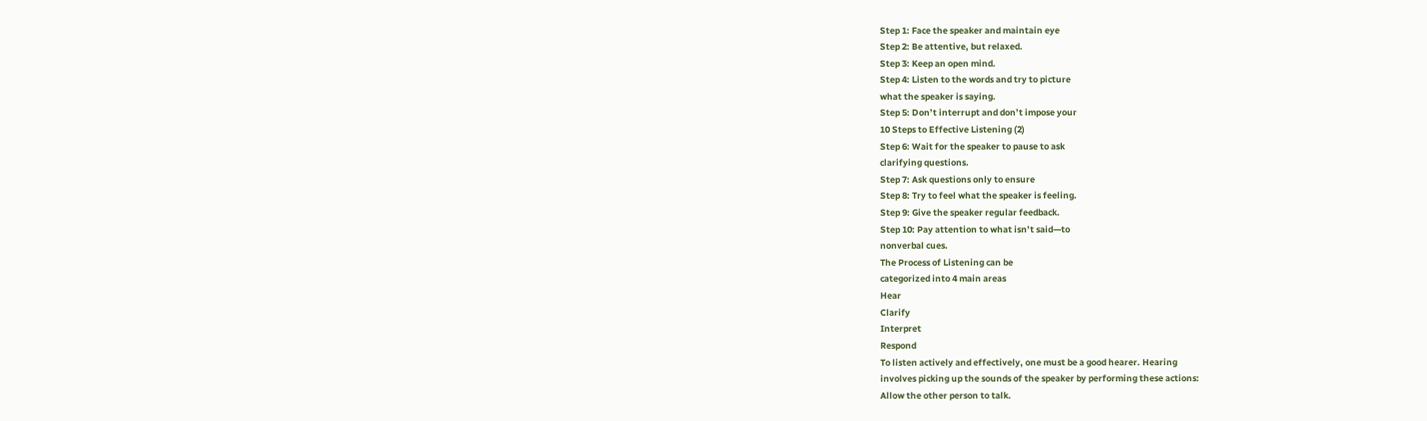Step 1: Face the speaker and maintain eye
Step 2: Be attentive, but relaxed.
Step 3: Keep an open mind.
Step 4: Listen to the words and try to picture
what the speaker is saying.
Step 5: Don’t interrupt and don’t impose your
10 Steps to Effective Listening (2)
Step 6: Wait for the speaker to pause to ask
clarifying questions.
Step 7: Ask questions only to ensure
Step 8: Try to feel what the speaker is feeling.
Step 9: Give the speaker regular feedback.
Step 10: Pay attention to what isn’t said—to
nonverbal cues.
The Process of Listening can be
categorized into 4 main areas
Hear
Clarify
Interpret
Respond
To listen actively and effectively, one must be a good hearer. Hearing
involves picking up the sounds of the speaker by performing these actions:
Allow the other person to talk.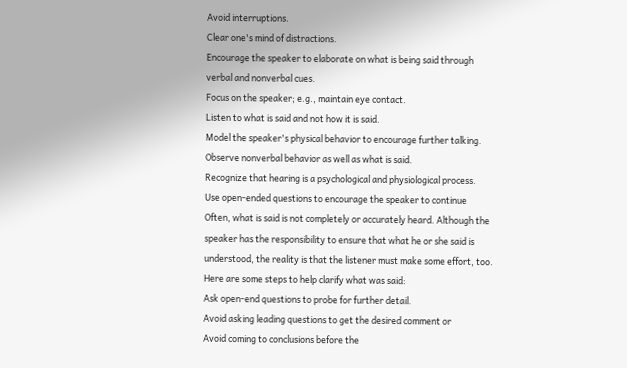Avoid interruptions.
Clear one's mind of distractions.
Encourage the speaker to elaborate on what is being said through
verbal and nonverbal cues.
Focus on the speaker; e.g., maintain eye contact.
Listen to what is said and not how it is said.
Model the speaker's physical behavior to encourage further talking.
Observe nonverbal behavior as well as what is said.
Recognize that hearing is a psychological and physiological process.
Use open-ended questions to encourage the speaker to continue
Often, what is said is not completely or accurately heard. Although the
speaker has the responsibility to ensure that what he or she said is
understood, the reality is that the listener must make some effort, too.
Here are some steps to help clarify what was said:
Ask open-end questions to probe for further detail.
Avoid asking leading questions to get the desired comment or
Avoid coming to conclusions before the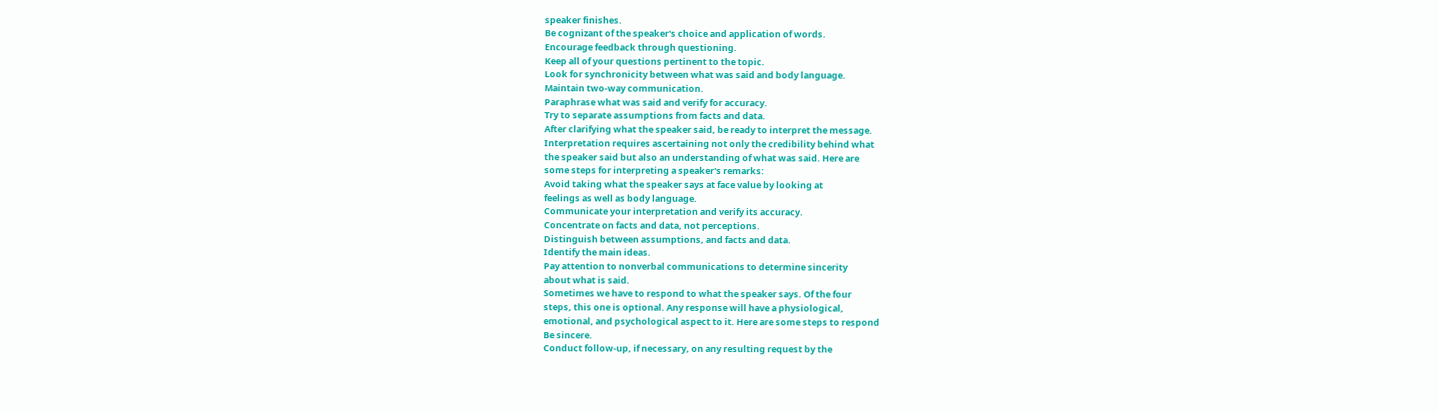speaker finishes.
Be cognizant of the speaker's choice and application of words.
Encourage feedback through questioning.
Keep all of your questions pertinent to the topic.
Look for synchronicity between what was said and body language.
Maintain two-way communication.
Paraphrase what was said and verify for accuracy.
Try to separate assumptions from facts and data.
After clarifying what the speaker said, be ready to interpret the message.
Interpretation requires ascertaining not only the credibility behind what
the speaker said but also an understanding of what was said. Here are
some steps for interpreting a speaker's remarks:
Avoid taking what the speaker says at face value by looking at
feelings as well as body language.
Communicate your interpretation and verify its accuracy.
Concentrate on facts and data, not perceptions.
Distinguish between assumptions, and facts and data.
Identify the main ideas.
Pay attention to nonverbal communications to determine sincerity
about what is said.
Sometimes we have to respond to what the speaker says. Of the four
steps, this one is optional. Any response will have a physiological,
emotional, and psychological aspect to it. Here are some steps to respond
Be sincere.
Conduct follow-up, if necessary, on any resulting request by the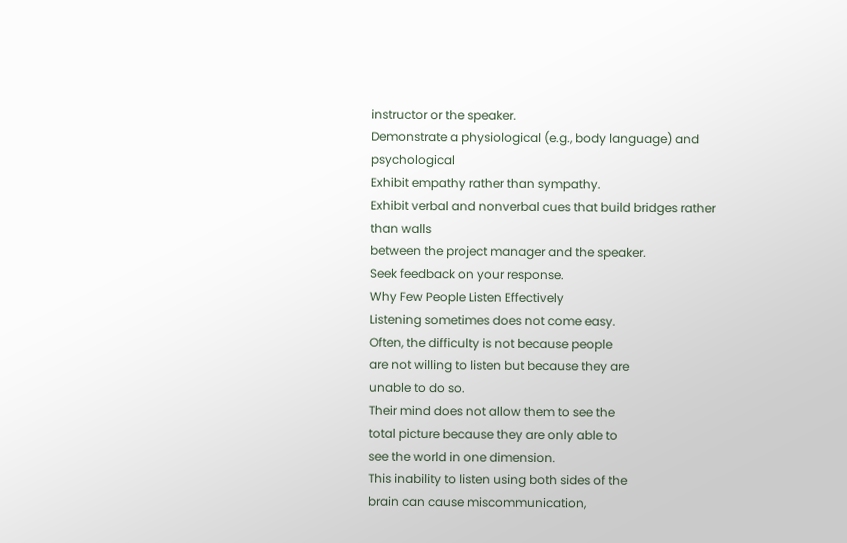instructor or the speaker.
Demonstrate a physiological (e.g., body language) and psychological
Exhibit empathy rather than sympathy.
Exhibit verbal and nonverbal cues that build bridges rather than walls
between the project manager and the speaker.
Seek feedback on your response.
Why Few People Listen Effectively
Listening sometimes does not come easy.
Often, the difficulty is not because people
are not willing to listen but because they are
unable to do so.
Their mind does not allow them to see the
total picture because they are only able to
see the world in one dimension.
This inability to listen using both sides of the
brain can cause miscommunication,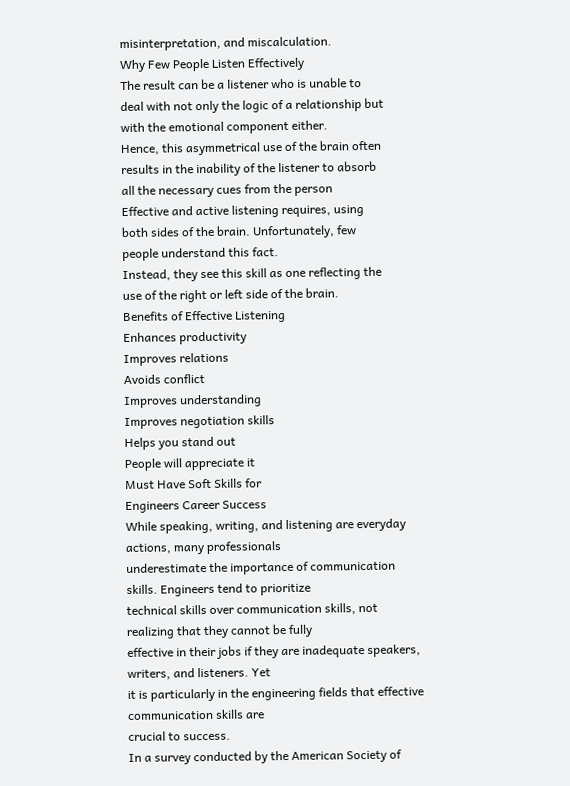misinterpretation, and miscalculation.
Why Few People Listen Effectively
The result can be a listener who is unable to
deal with not only the logic of a relationship but
with the emotional component either.
Hence, this asymmetrical use of the brain often
results in the inability of the listener to absorb
all the necessary cues from the person
Effective and active listening requires, using
both sides of the brain. Unfortunately, few
people understand this fact.
Instead, they see this skill as one reflecting the
use of the right or left side of the brain.
Benefits of Effective Listening
Enhances productivity
Improves relations
Avoids conflict
Improves understanding
Improves negotiation skills
Helps you stand out
People will appreciate it
Must Have Soft Skills for
Engineers Career Success
While speaking, writing, and listening are everyday actions, many professionals
underestimate the importance of communication skills. Engineers tend to prioritize
technical skills over communication skills, not realizing that they cannot be fully
effective in their jobs if they are inadequate speakers, writers, and listeners. Yet
it is particularly in the engineering fields that effective communication skills are
crucial to success.
In a survey conducted by the American Society of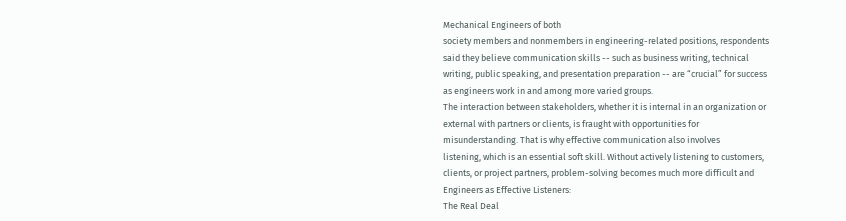Mechanical Engineers of both
society members and nonmembers in engineering-related positions, respondents
said they believe communication skills -- such as business writing, technical
writing, public speaking, and presentation preparation -- are “crucial” for success
as engineers work in and among more varied groups.
The interaction between stakeholders, whether it is internal in an organization or
external with partners or clients, is fraught with opportunities for
misunderstanding. That is why effective communication also involves
listening, which is an essential soft skill. Without actively listening to customers,
clients, or project partners, problem-solving becomes much more difficult and
Engineers as Effective Listeners:
The Real Deal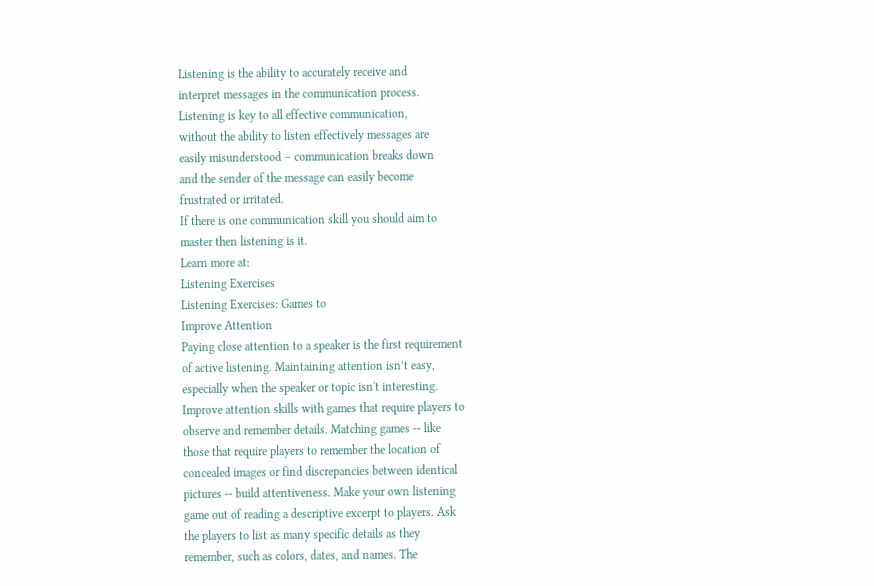Listening is the ability to accurately receive and
interpret messages in the communication process.
Listening is key to all effective communication,
without the ability to listen effectively messages are
easily misunderstood – communication breaks down
and the sender of the message can easily become
frustrated or irritated.
If there is one communication skill you should aim to
master then listening is it.
Learn more at:
Listening Exercises
Listening Exercises: Games to
Improve Attention
Paying close attention to a speaker is the first requirement
of active listening. Maintaining attention isn’t easy,
especially when the speaker or topic isn't interesting.
Improve attention skills with games that require players to
observe and remember details. Matching games -- like
those that require players to remember the location of
concealed images or find discrepancies between identical
pictures -- build attentiveness. Make your own listening
game out of reading a descriptive excerpt to players. Ask
the players to list as many specific details as they
remember, such as colors, dates, and names. The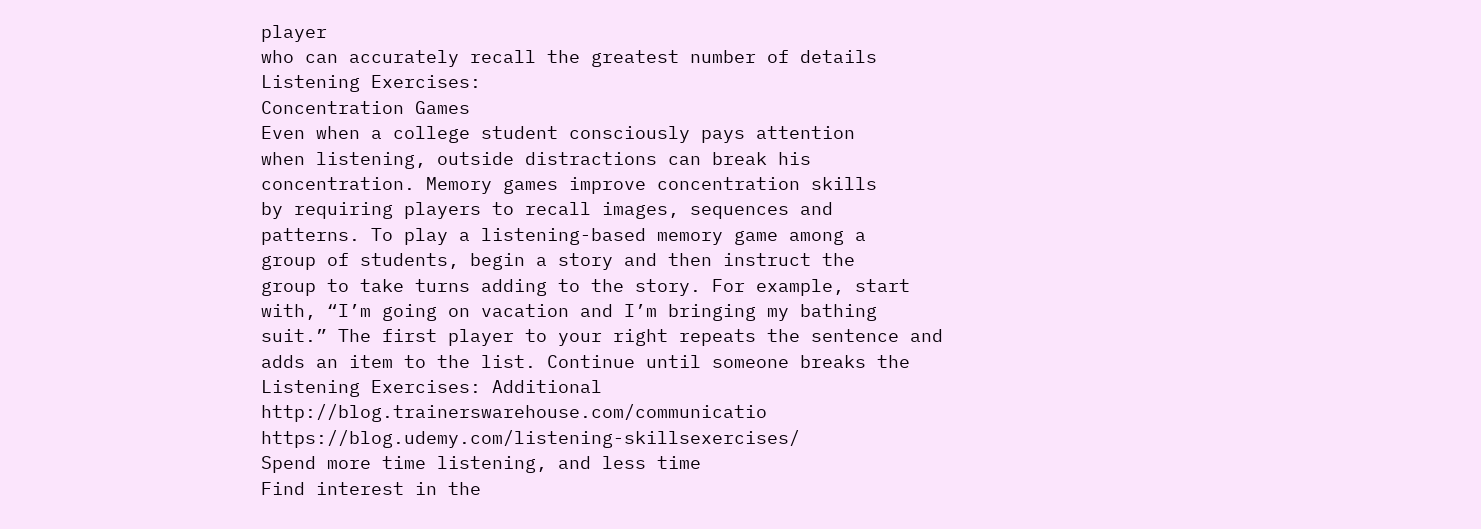player
who can accurately recall the greatest number of details
Listening Exercises:
Concentration Games
Even when a college student consciously pays attention
when listening, outside distractions can break his
concentration. Memory games improve concentration skills
by requiring players to recall images, sequences and
patterns. To play a listening-based memory game among a
group of students, begin a story and then instruct the
group to take turns adding to the story. For example, start
with, “I’m going on vacation and I’m bringing my bathing
suit.” The first player to your right repeats the sentence and
adds an item to the list. Continue until someone breaks the
Listening Exercises: Additional
http://blog.trainerswarehouse.com/communicatio
https://blog.udemy.com/listening-skillsexercises/
Spend more time listening, and less time
Find interest in the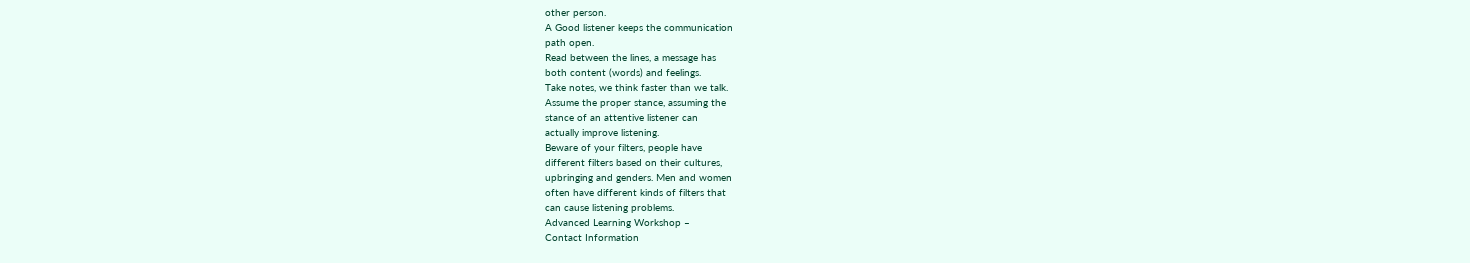other person.
A Good listener keeps the communication
path open.
Read between the lines, a message has
both content (words) and feelings.
Take notes, we think faster than we talk.
Assume the proper stance, assuming the
stance of an attentive listener can
actually improve listening.
Beware of your filters, people have
different filters based on their cultures,
upbringing and genders. Men and women
often have different kinds of filters that
can cause listening problems.
Advanced Learning Workshop –
Contact Information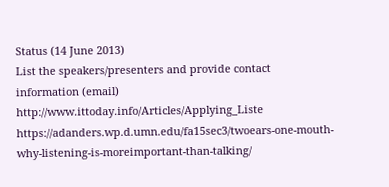Status (14 June 2013)
List the speakers/presenters and provide contact
information (email)
http://www.ittoday.info/Articles/Applying_Liste
https://adanders.wp.d.umn.edu/fa15sec3/twoears-one-mouth-why-listening-is-moreimportant-than-talking/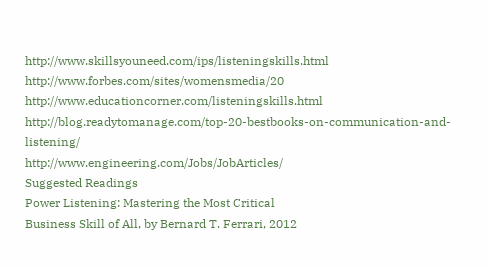http://www.skillsyouneed.com/ips/listeningskills.html
http://www.forbes.com/sites/womensmedia/20
http://www.educationcorner.com/listeningskills.html
http://blog.readytomanage.com/top-20-bestbooks-on-communication-and-listening/
http://www.engineering.com/Jobs/JobArticles/
Suggested Readings
Power Listening: Mastering the Most Critical
Business Skill of All, by Bernard T. Ferrari, 2012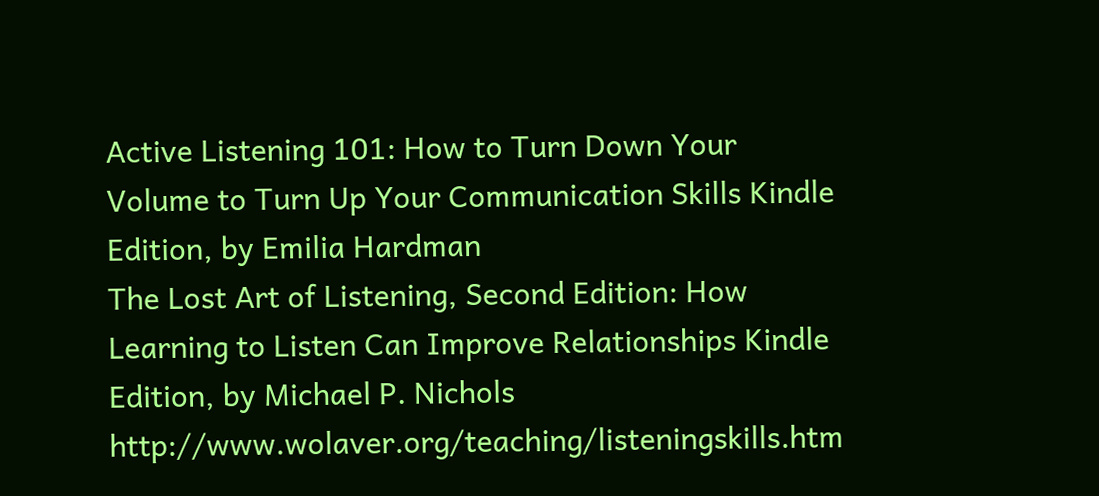Active Listening 101: How to Turn Down Your
Volume to Turn Up Your Communication Skills Kindle
Edition, by Emilia Hardman
The Lost Art of Listening, Second Edition: How
Learning to Listen Can Improve Relationships Kindle
Edition, by Michael P. Nichols
http://www.wolaver.org/teaching/listeningskills.htm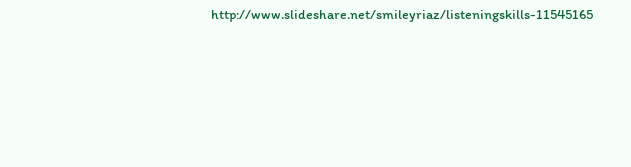http://www.slideshare.net/smileyriaz/listeningskills-11545165